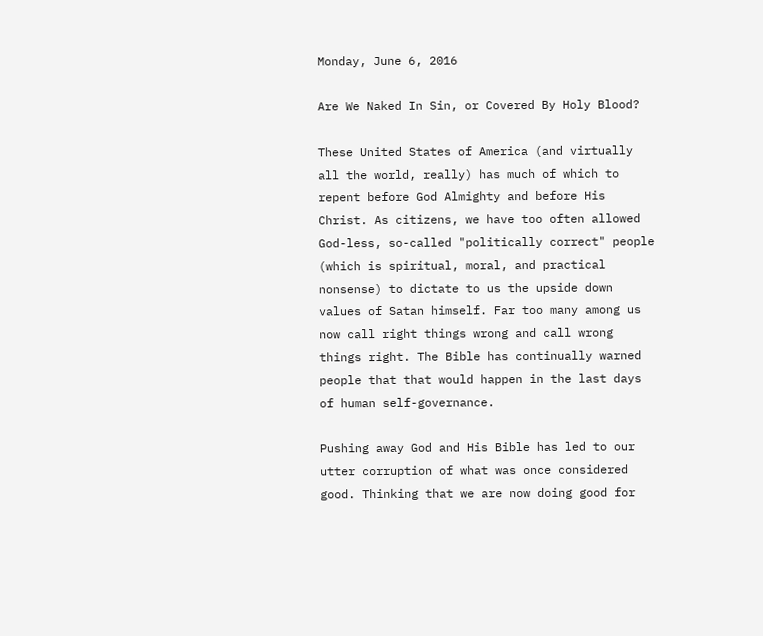Monday, June 6, 2016

Are We Naked In Sin, or Covered By Holy Blood?

These United States of America (and virtually all the world, really) has much of which to repent before God Almighty and before His Christ. As citizens, we have too often allowed God-less, so-called "politically correct" people (which is spiritual, moral, and practical nonsense) to dictate to us the upside down values of Satan himself. Far too many among us now call right things wrong and call wrong things right. The Bible has continually warned people that that would happen in the last days of human self-governance.

Pushing away God and His Bible has led to our utter corruption of what was once considered good. Thinking that we are now doing good for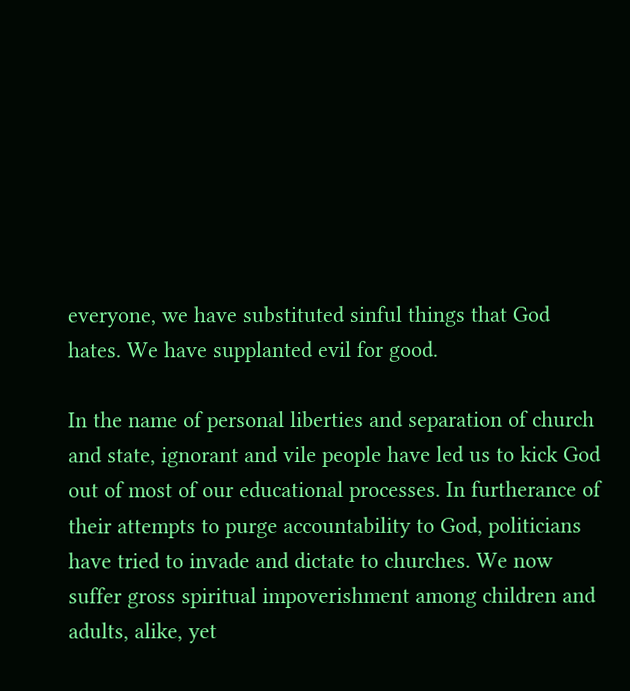everyone, we have substituted sinful things that God hates. We have supplanted evil for good.

In the name of personal liberties and separation of church and state, ignorant and vile people have led us to kick God out of most of our educational processes. In furtherance of their attempts to purge accountability to God, politicians have tried to invade and dictate to churches. We now suffer gross spiritual impoverishment among children and adults, alike, yet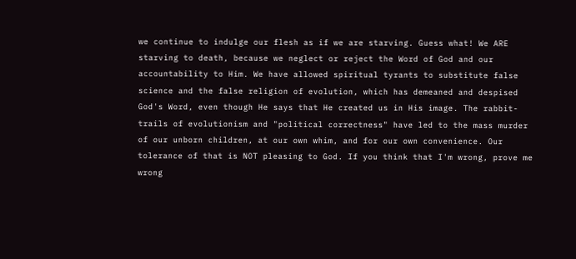we continue to indulge our flesh as if we are starving. Guess what! We ARE starving to death, because we neglect or reject the Word of God and our accountability to Him. We have allowed spiritual tyrants to substitute false science and the false religion of evolution, which has demeaned and despised God's Word, even though He says that He created us in His image. The rabbit-trails of evolutionism and "political correctness" have led to the mass murder of our unborn children, at our own whim, and for our own convenience. Our tolerance of that is NOT pleasing to God. If you think that I'm wrong, prove me wrong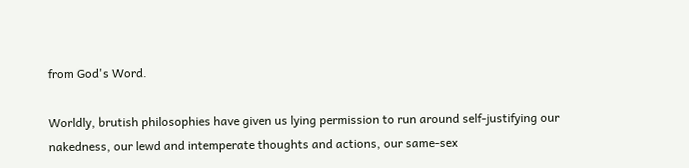from God's Word.

Worldly, brutish philosophies have given us lying permission to run around self-justifying our nakedness, our lewd and intemperate thoughts and actions, our same-sex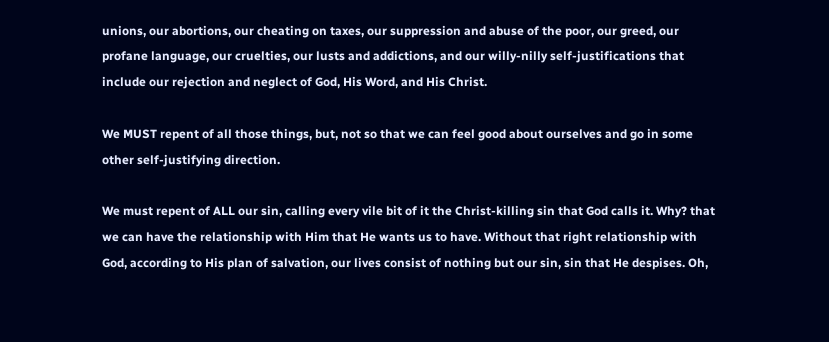unions, our abortions, our cheating on taxes, our suppression and abuse of the poor, our greed, our profane language, our cruelties, our lusts and addictions, and our willy-nilly self-justifications that include our rejection and neglect of God, His Word, and His Christ.

We MUST repent of all those things, but, not so that we can feel good about ourselves and go in some other self-justifying direction.

We must repent of ALL our sin, calling every vile bit of it the Christ-killing sin that God calls it. Why? that we can have the relationship with Him that He wants us to have. Without that right relationship with God, according to His plan of salvation, our lives consist of nothing but our sin, sin that He despises. Oh,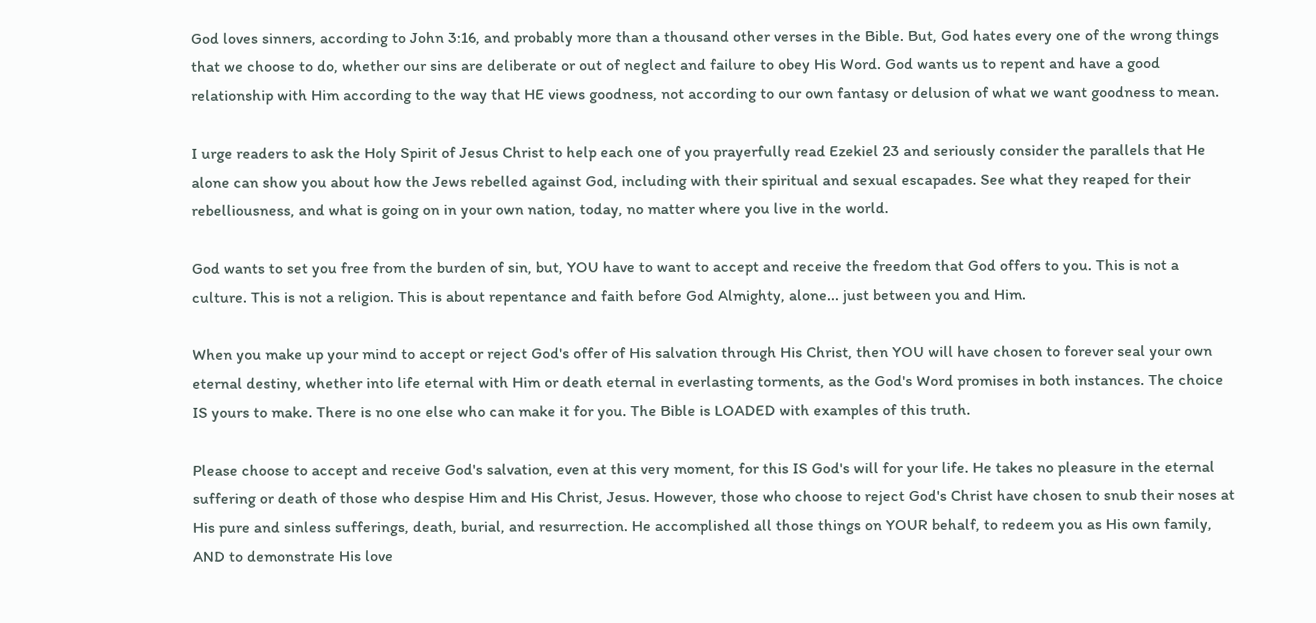God loves sinners, according to John 3:16, and probably more than a thousand other verses in the Bible. But, God hates every one of the wrong things that we choose to do, whether our sins are deliberate or out of neglect and failure to obey His Word. God wants us to repent and have a good relationship with Him according to the way that HE views goodness, not according to our own fantasy or delusion of what we want goodness to mean.

I urge readers to ask the Holy Spirit of Jesus Christ to help each one of you prayerfully read Ezekiel 23 and seriously consider the parallels that He alone can show you about how the Jews rebelled against God, including with their spiritual and sexual escapades. See what they reaped for their rebelliousness, and what is going on in your own nation, today, no matter where you live in the world.

God wants to set you free from the burden of sin, but, YOU have to want to accept and receive the freedom that God offers to you. This is not a culture. This is not a religion. This is about repentance and faith before God Almighty, alone... just between you and Him.

When you make up your mind to accept or reject God's offer of His salvation through His Christ, then YOU will have chosen to forever seal your own eternal destiny, whether into life eternal with Him or death eternal in everlasting torments, as the God's Word promises in both instances. The choice IS yours to make. There is no one else who can make it for you. The Bible is LOADED with examples of this truth.

Please choose to accept and receive God's salvation, even at this very moment, for this IS God's will for your life. He takes no pleasure in the eternal suffering or death of those who despise Him and His Christ, Jesus. However, those who choose to reject God's Christ have chosen to snub their noses at His pure and sinless sufferings, death, burial, and resurrection. He accomplished all those things on YOUR behalf, to redeem you as His own family, AND to demonstrate His love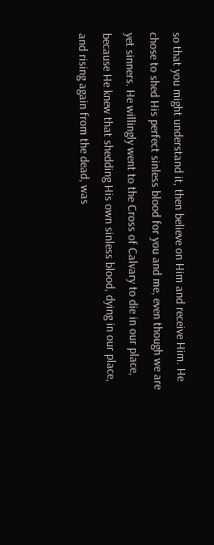so that you might understand it, then believe on Him and receive Him. He chose to shed His perfect sinless blood for you and me, even though we are yet sinners. He willingly went to the Cross of Calvary to die in our place, because He knew that shedding His own sinless blood, dying in our place, and rising again from the dead, was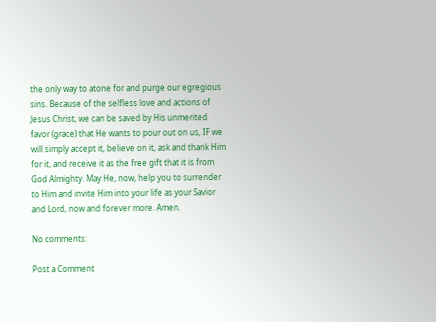the only way to atone for and purge our egregious sins. Because of the selfless love and actions of Jesus Christ, we can be saved by His unmerited favor (grace) that He wants to pour out on us, IF we will simply accept it, believe on it, ask and thank Him for it, and receive it as the free gift that it is from God Almighty. May He, now, help you to surrender to Him and invite Him into your life as your Savior and Lord, now and forever more. Amen.

No comments:

Post a Comment